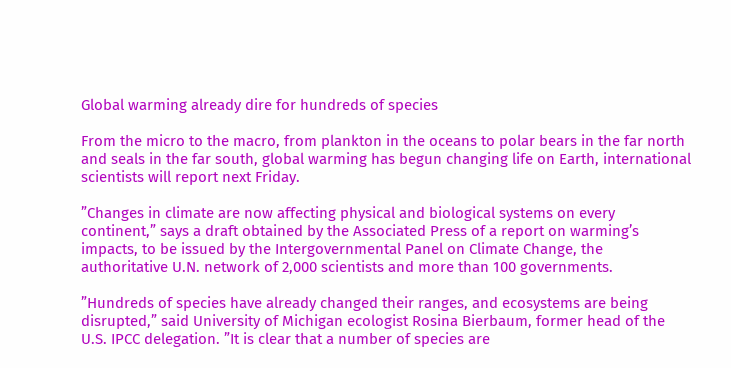Global warming already dire for hundreds of species

From the micro to the macro, from plankton in the oceans to polar bears in the far north and seals in the far south, global warming has begun changing life on Earth, international scientists will report next Friday.

”Changes in climate are now affecting physical and biological systems on every continent,” says a draft obtained by the Associated Press of a report on warming’s impacts, to be issued by the Intergovernmental Panel on Climate Change, the authoritative U.N. network of 2,000 scientists and more than 100 governments.

”Hundreds of species have already changed their ranges, and ecosystems are being disrupted,” said University of Michigan ecologist Rosina Bierbaum, former head of the U.S. IPCC delegation. ”It is clear that a number of species are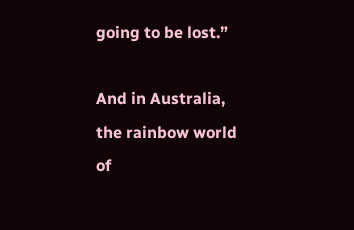going to be lost.”

And in Australia, the rainbow world of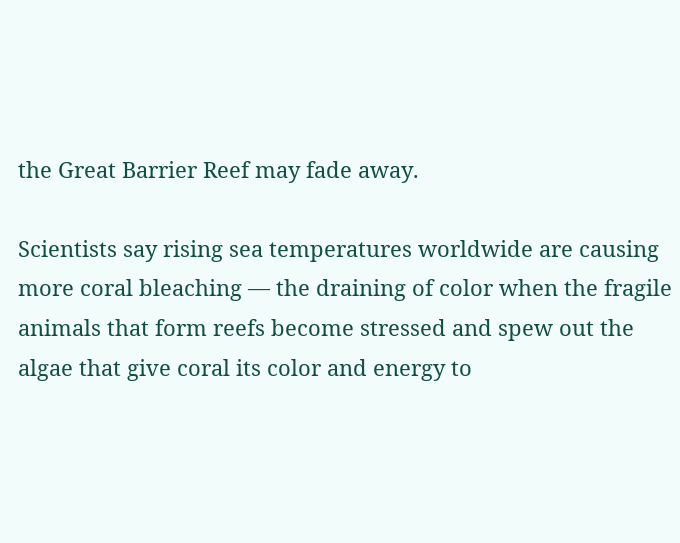the Great Barrier Reef may fade away.

Scientists say rising sea temperatures worldwide are causing more coral bleaching — the draining of color when the fragile animals that form reefs become stressed and spew out the algae that give coral its color and energy to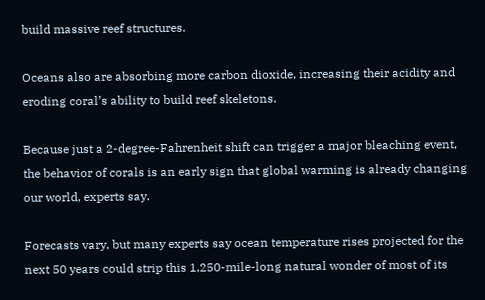build massive reef structures.

Oceans also are absorbing more carbon dioxide, increasing their acidity and eroding coral’s ability to build reef skeletons.

Because just a 2-degree-Fahrenheit shift can trigger a major bleaching event, the behavior of corals is an early sign that global warming is already changing our world, experts say.

Forecasts vary, but many experts say ocean temperature rises projected for the next 50 years could strip this 1,250-mile-long natural wonder of most of its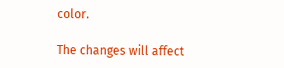color.

The changes will affect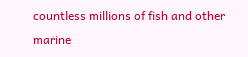countless millions of fish and other marine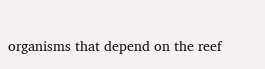organisms that depend on the reef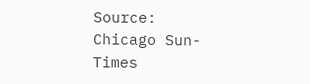Source: Chicago Sun-Times